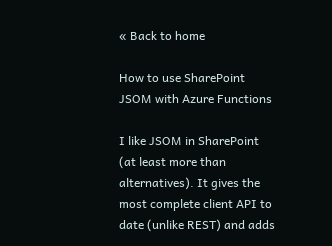« Back to home

How to use SharePoint JSOM with Azure Functions

I like JSOM in SharePoint (at least more than alternatives). It gives the most complete client API to date (unlike REST) and adds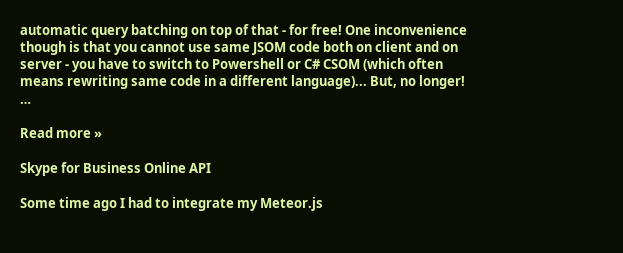automatic query batching on top of that - for free! One inconvenience though is that you cannot use same JSOM code both on client and on server - you have to switch to Powershell or C# CSOM (which often means rewriting same code in a different language)... But, no longer! …

Read more »

Skype for Business Online API

Some time ago I had to integrate my Meteor.js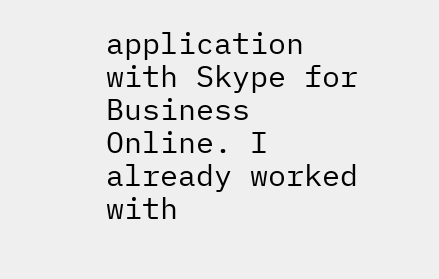application with Skype for Business Online. I already worked with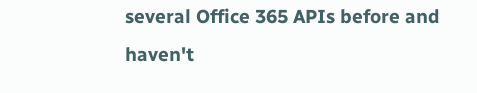several Office 365 APIs before and haven't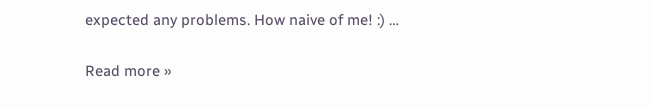expected any problems. How naive of me! :) …

Read more »